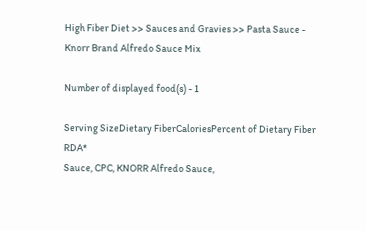High Fiber Diet >> Sauces and Gravies >> Pasta Sauce - Knorr Brand Alfredo Sauce Mix

Number of displayed food(s) - 1

Serving SizeDietary FiberCaloriesPercent of Dietary Fiber RDA*
Sauce, CPC, KNORR Alfredo Sauce,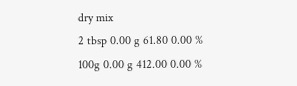dry mix
2 tbsp 0.00 g 61.80 0.00 %
100g 0.00 g 412.00 0.00 %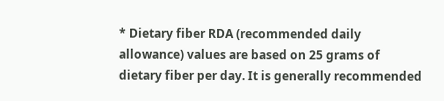* Dietary fiber RDA (recommended daily allowance) values are based on 25 grams of dietary fiber per day. It is generally recommended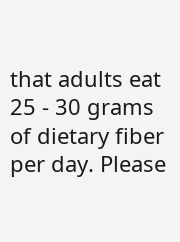that adults eat 25 - 30 grams of dietary fiber per day. Please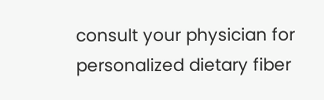consult your physician for personalized dietary fiber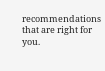recommendations that are right for you.